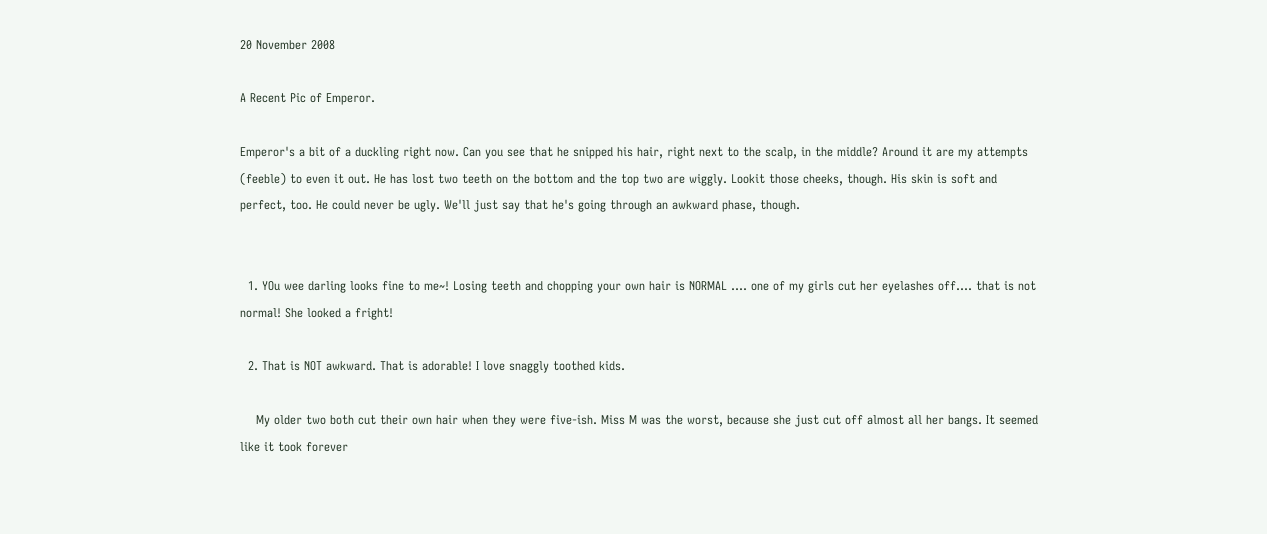20 November 2008

A Recent Pic of Emperor.

Emperor's a bit of a duckling right now. Can you see that he snipped his hair, right next to the scalp, in the middle? Around it are my attempts (feeble) to even it out. He has lost two teeth on the bottom and the top two are wiggly. Lookit those cheeks, though. His skin is soft and perfect, too. He could never be ugly. We'll just say that he's going through an awkward phase, though.


  1. YOu wee darling looks fine to me~! Losing teeth and chopping your own hair is NORMAL .... one of my girls cut her eyelashes off.... that is not normal! She looked a fright!

  2. That is NOT awkward. That is adorable! I love snaggly toothed kids.

    My older two both cut their own hair when they were five-ish. Miss M was the worst, because she just cut off almost all her bangs. It seemed like it took forever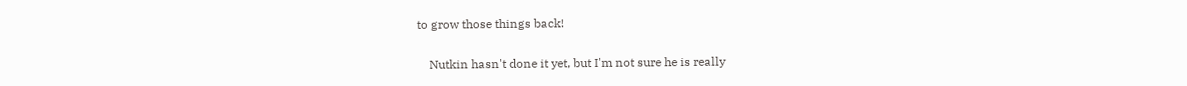to grow those things back!

    Nutkin hasn't done it yet, but I'm not sure he is really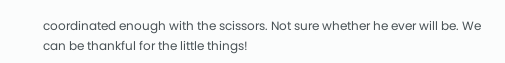coordinated enough with the scissors. Not sure whether he ever will be. We can be thankful for the little things!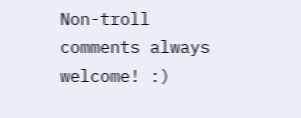Non-troll comments always welcome! :)